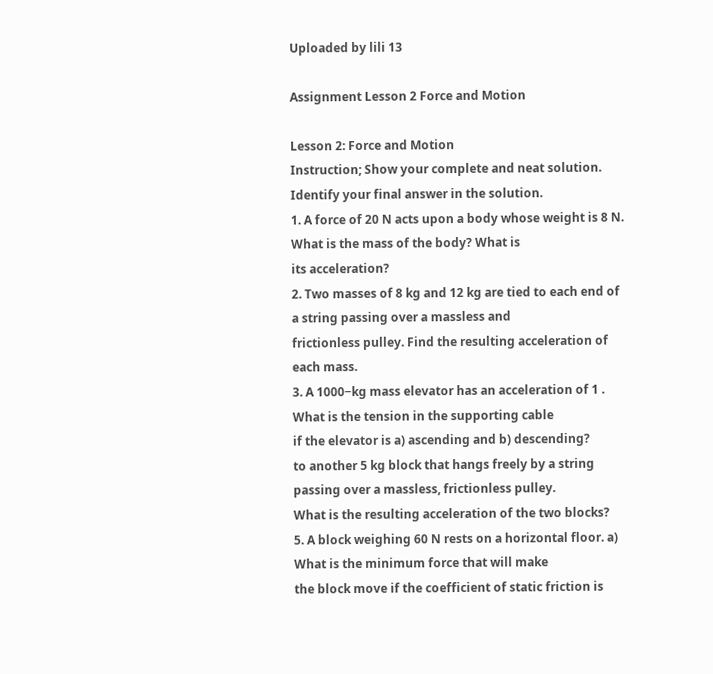Uploaded by lili 13

Assignment Lesson 2 Force and Motion

Lesson 2: Force and Motion
Instruction; Show your complete and neat solution. Identify your final answer in the solution.
1. A force of 20 N acts upon a body whose weight is 8 N. What is the mass of the body? What is
its acceleration?
2. Two masses of 8 kg and 12 kg are tied to each end of a string passing over a massless and
frictionless pulley. Find the resulting acceleration of each mass.
3. A 1000−kg mass elevator has an acceleration of 1 . What is the tension in the supporting cable
if the elevator is a) ascending and b) descending?
to another 5 kg block that hangs freely by a string passing over a massless, frictionless pulley.
What is the resulting acceleration of the two blocks?
5. A block weighing 60 N rests on a horizontal floor. a) What is the minimum force that will make
the block move if the coefficient of static friction is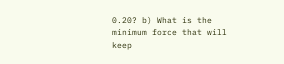0.20? b) What is the minimum force that will
keep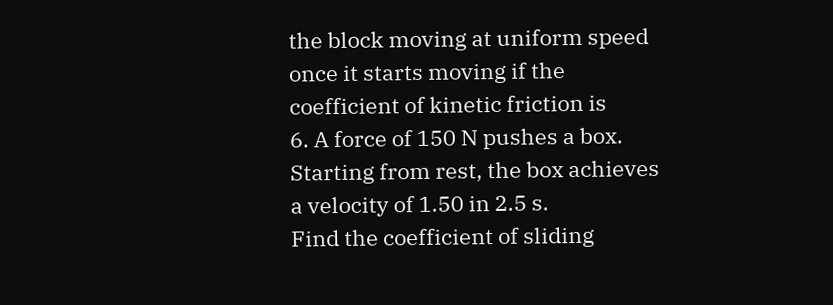the block moving at uniform speed once it starts moving if the coefficient of kinetic friction is
6. A force of 150 N pushes a box. Starting from rest, the box achieves a velocity of 1.50 in 2.5 s.
Find the coefficient of sliding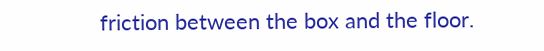friction between the box and the floor.